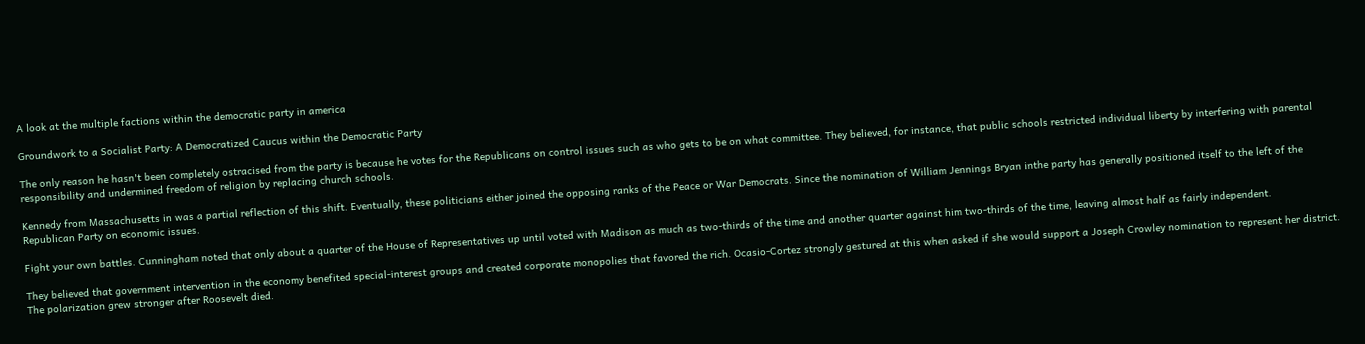A look at the multiple factions within the democratic party in america

Groundwork to a Socialist Party: A Democratized Caucus within the Democratic Party

The only reason he hasn't been completely ostracised from the party is because he votes for the Republicans on control issues such as who gets to be on what committee. They believed, for instance, that public schools restricted individual liberty by interfering with parental responsibility and undermined freedom of religion by replacing church schools.

Kennedy from Massachusetts in was a partial reflection of this shift. Eventually, these politicians either joined the opposing ranks of the Peace or War Democrats. Since the nomination of William Jennings Bryan inthe party has generally positioned itself to the left of the Republican Party on economic issues.

Fight your own battles. Cunningham noted that only about a quarter of the House of Representatives up until voted with Madison as much as two-thirds of the time and another quarter against him two-thirds of the time, leaving almost half as fairly independent.

They believed that government intervention in the economy benefited special-interest groups and created corporate monopolies that favored the rich. Ocasio-Cortez strongly gestured at this when asked if she would support a Joseph Crowley nomination to represent her district. The polarization grew stronger after Roosevelt died.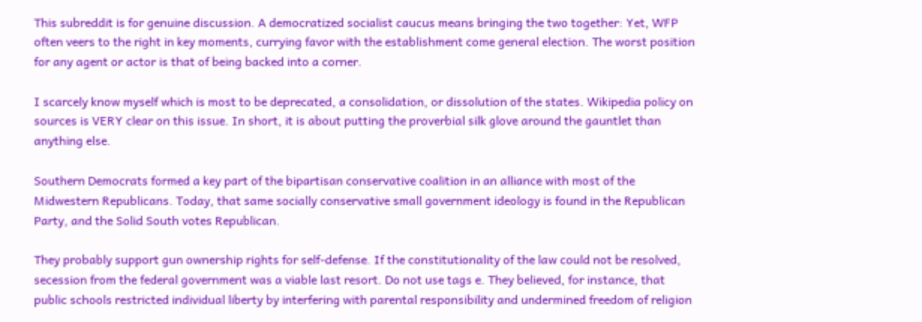This subreddit is for genuine discussion. A democratized socialist caucus means bringing the two together: Yet, WFP often veers to the right in key moments, currying favor with the establishment come general election. The worst position for any agent or actor is that of being backed into a corner.

I scarcely know myself which is most to be deprecated, a consolidation, or dissolution of the states. Wikipedia policy on sources is VERY clear on this issue. In short, it is about putting the proverbial silk glove around the gauntlet than anything else.

Southern Democrats formed a key part of the bipartisan conservative coalition in an alliance with most of the Midwestern Republicans. Today, that same socially conservative small government ideology is found in the Republican Party, and the Solid South votes Republican.

They probably support gun ownership rights for self-defense. If the constitutionality of the law could not be resolved, secession from the federal government was a viable last resort. Do not use tags e. They believed, for instance, that public schools restricted individual liberty by interfering with parental responsibility and undermined freedom of religion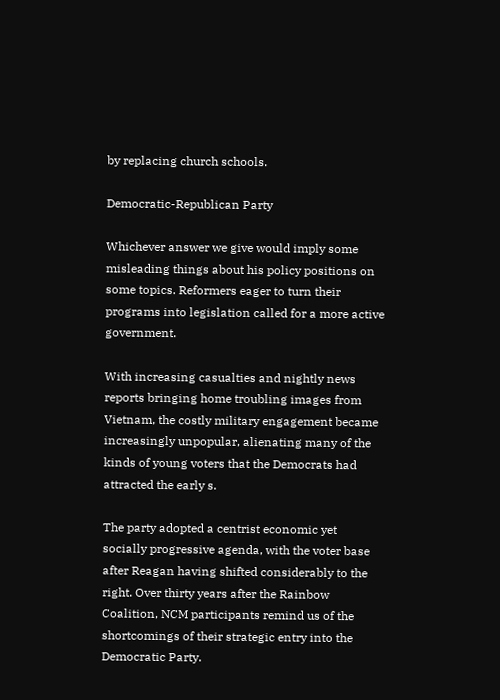by replacing church schools.

Democratic-Republican Party

Whichever answer we give would imply some misleading things about his policy positions on some topics. Reformers eager to turn their programs into legislation called for a more active government.

With increasing casualties and nightly news reports bringing home troubling images from Vietnam, the costly military engagement became increasingly unpopular, alienating many of the kinds of young voters that the Democrats had attracted the early s.

The party adopted a centrist economic yet socially progressive agenda, with the voter base after Reagan having shifted considerably to the right. Over thirty years after the Rainbow Coalition, NCM participants remind us of the shortcomings of their strategic entry into the Democratic Party.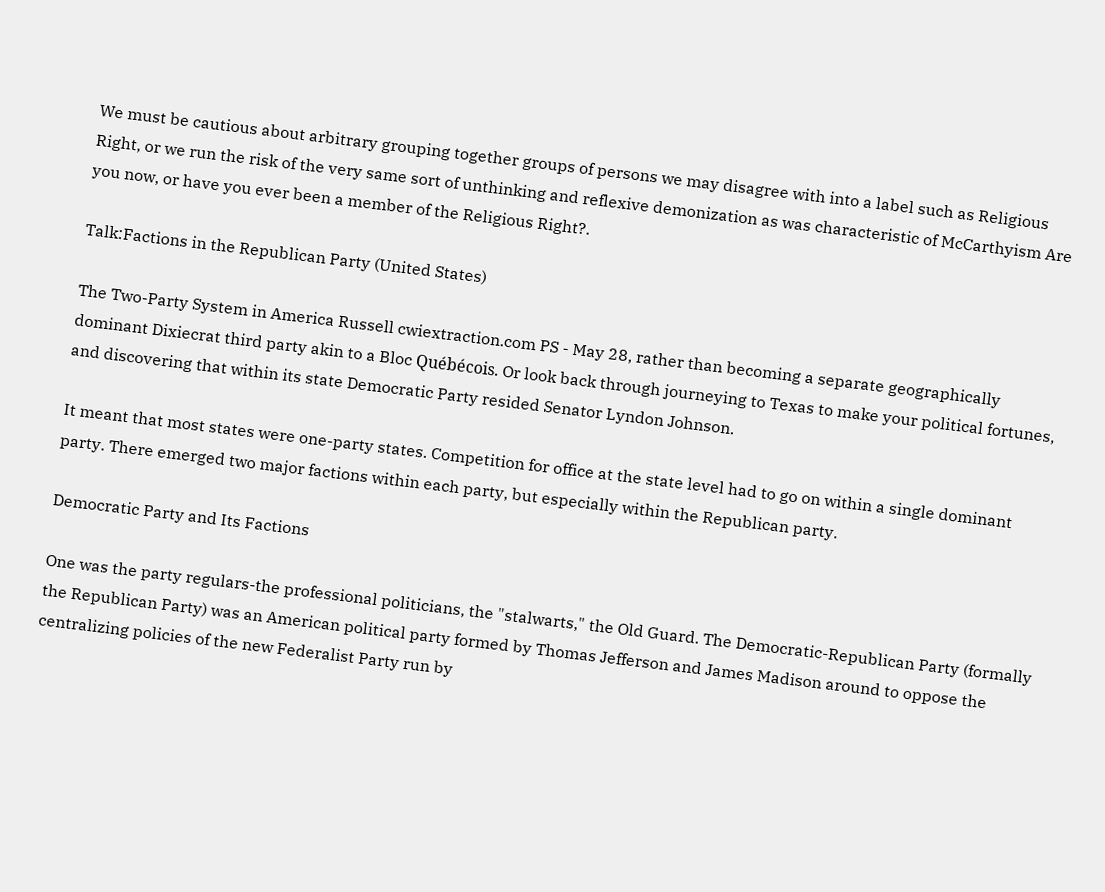We must be cautious about arbitrary grouping together groups of persons we may disagree with into a label such as Religious Right, or we run the risk of the very same sort of unthinking and reflexive demonization as was characteristic of McCarthyism Are you now, or have you ever been a member of the Religious Right?.

Talk:Factions in the Republican Party (United States)

The Two-Party System in America Russell cwiextraction.com PS - May 28, rather than becoming a separate geographically dominant Dixiecrat third party akin to a Bloc Québécois. Or look back through journeying to Texas to make your political fortunes, and discovering that within its state Democratic Party resided Senator Lyndon Johnson.

It meant that most states were one-party states. Competition for office at the state level had to go on within a single dominant party. There emerged two major factions within each party, but especially within the Republican party.

Democratic Party and Its Factions

One was the party regulars-the professional politicians, the "stalwarts," the Old Guard. The Democratic-Republican Party (formally the Republican Party) was an American political party formed by Thomas Jefferson and James Madison around to oppose the centralizing policies of the new Federalist Party run by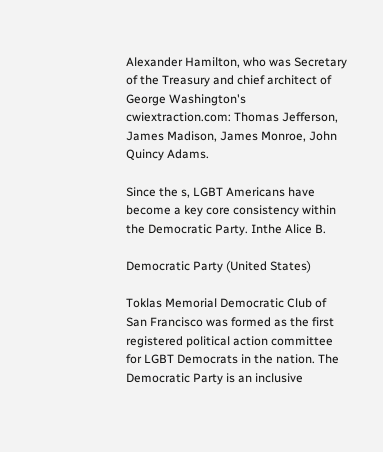Alexander Hamilton, who was Secretary of the Treasury and chief architect of George Washington's cwiextraction.com: Thomas Jefferson, James Madison, James Monroe, John Quincy Adams.

Since the s, LGBT Americans have become a key core consistency within the Democratic Party. Inthe Alice B.

Democratic Party (United States)

Toklas Memorial Democratic Club of San Francisco was formed as the first registered political action committee for LGBT Democrats in the nation. The Democratic Party is an inclusive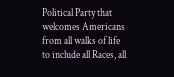Political Party that welcomes Americans from all walks of life to include all Races, all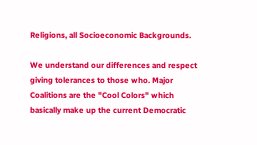Religions, all Socioeconomic Backgrounds.

We understand our differences and respect giving tolerances to those who. Major Coalitions are the "Cool Colors" which basically make up the current Democratic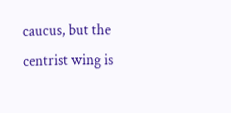caucus, but the centrist wing is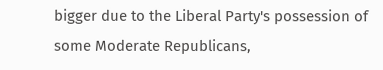bigger due to the Liberal Party's possession of some Moderate Republicans,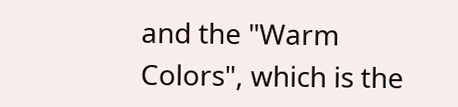and the "Warm Colors", which is the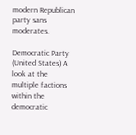modern Republican party sans moderates.

Democratic Party (United States) A look at the multiple factions within the democratic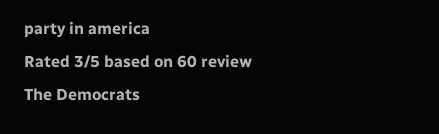party in america
Rated 3/5 based on 60 review
The Democrats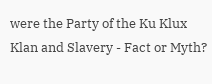were the Party of the Ku Klux Klan and Slavery - Fact or Myth?